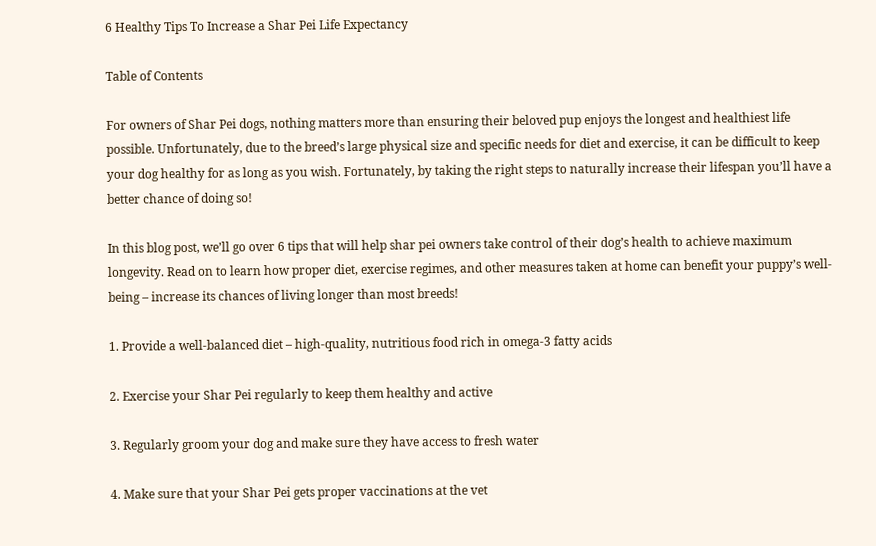6 Healthy Tips To Increase a Shar Pei Life Expectancy

Table of Contents

For owners of Shar Pei dogs, nothing matters more than ensuring their beloved pup enjoys the longest and healthiest life possible. Unfortunately, due to the breed’s large physical size and specific needs for diet and exercise, it can be difficult to keep your dog healthy for as long as you wish. Fortunately, by taking the right steps to naturally increase their lifespan you’ll have a better chance of doing so!

In this blog post, we’ll go over 6 tips that will help shar pei owners take control of their dog’s health to achieve maximum longevity. Read on to learn how proper diet, exercise regimes, and other measures taken at home can benefit your puppy’s well-being – increase its chances of living longer than most breeds!

1. Provide a well-balanced diet – high-quality, nutritious food rich in omega-3 fatty acids

2. Exercise your Shar Pei regularly to keep them healthy and active

3. Regularly groom your dog and make sure they have access to fresh water

4. Make sure that your Shar Pei gets proper vaccinations at the vet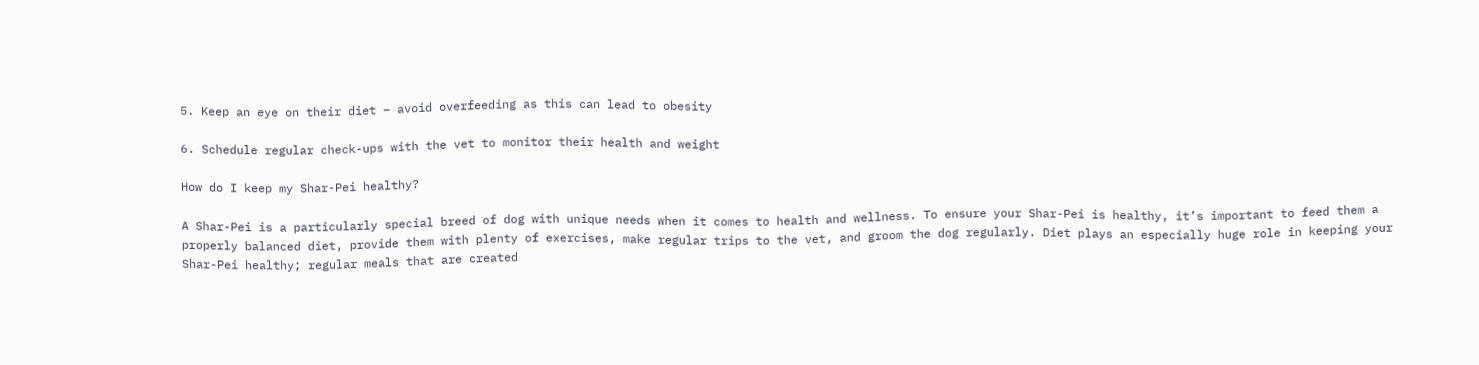5. Keep an eye on their diet – avoid overfeeding as this can lead to obesity

6. Schedule regular check-ups with the vet to monitor their health and weight

How do I keep my Shar-Pei healthy?

A Shar-Pei is a particularly special breed of dog with unique needs when it comes to health and wellness. To ensure your Shar-Pei is healthy, it’s important to feed them a properly balanced diet, provide them with plenty of exercises, make regular trips to the vet, and groom the dog regularly. Diet plays an especially huge role in keeping your Shar-Pei healthy; regular meals that are created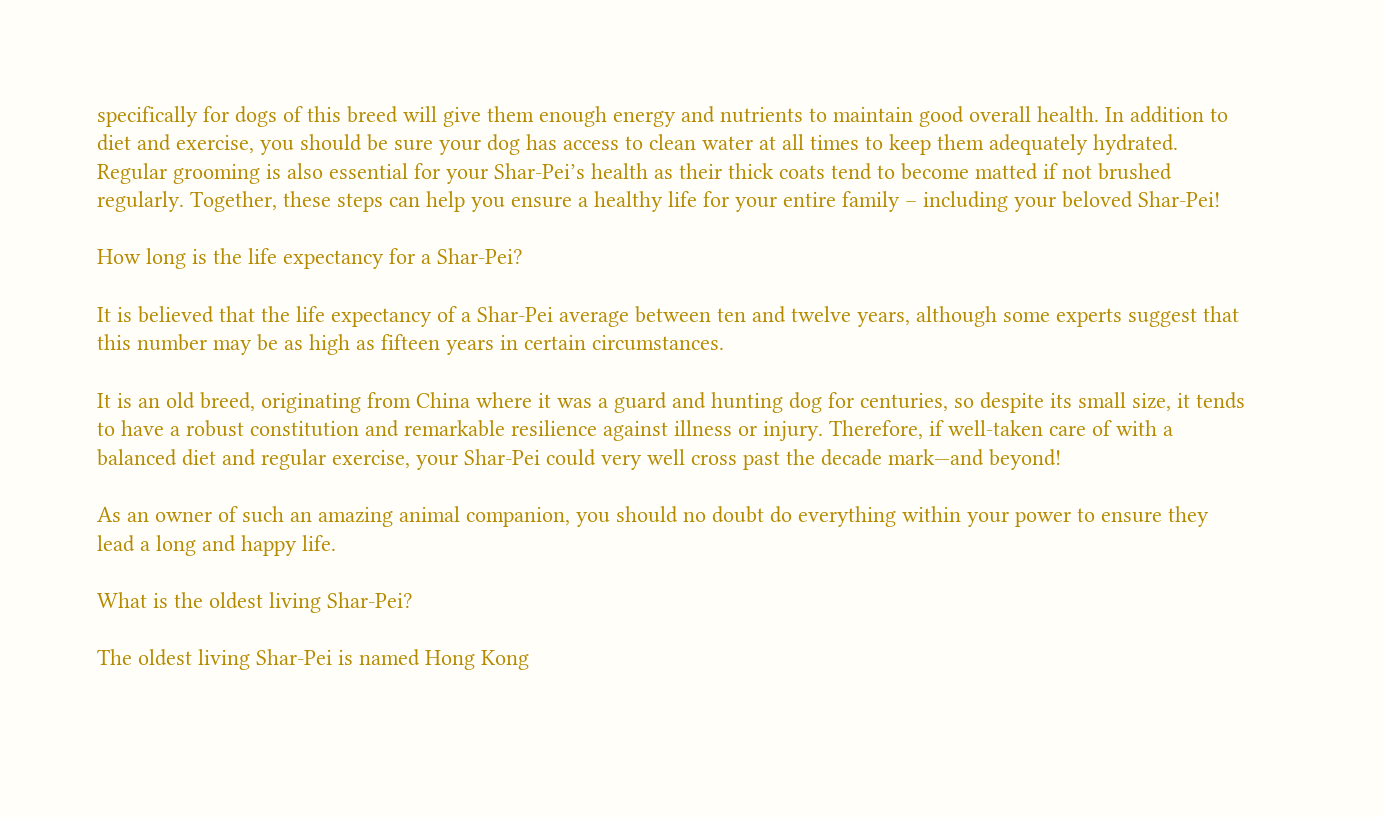specifically for dogs of this breed will give them enough energy and nutrients to maintain good overall health. In addition to diet and exercise, you should be sure your dog has access to clean water at all times to keep them adequately hydrated. Regular grooming is also essential for your Shar-Pei’s health as their thick coats tend to become matted if not brushed regularly. Together, these steps can help you ensure a healthy life for your entire family – including your beloved Shar-Pei!

How long is the life expectancy for a Shar-Pei?

It is believed that the life expectancy of a Shar-Pei average between ten and twelve years, although some experts suggest that this number may be as high as fifteen years in certain circumstances.

It is an old breed, originating from China where it was a guard and hunting dog for centuries, so despite its small size, it tends to have a robust constitution and remarkable resilience against illness or injury. Therefore, if well-taken care of with a balanced diet and regular exercise, your Shar-Pei could very well cross past the decade mark—and beyond!

As an owner of such an amazing animal companion, you should no doubt do everything within your power to ensure they lead a long and happy life.

What is the oldest living Shar-Pei?

The oldest living Shar-Pei is named Hong Kong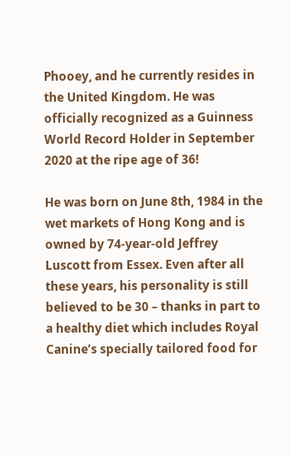Phooey, and he currently resides in the United Kingdom. He was officially recognized as a Guinness World Record Holder in September 2020 at the ripe age of 36!

He was born on June 8th, 1984 in the wet markets of Hong Kong and is owned by 74-year-old Jeffrey Luscott from Essex. Even after all these years, his personality is still believed to be 30 – thanks in part to a healthy diet which includes Royal Canine’s specially tailored food for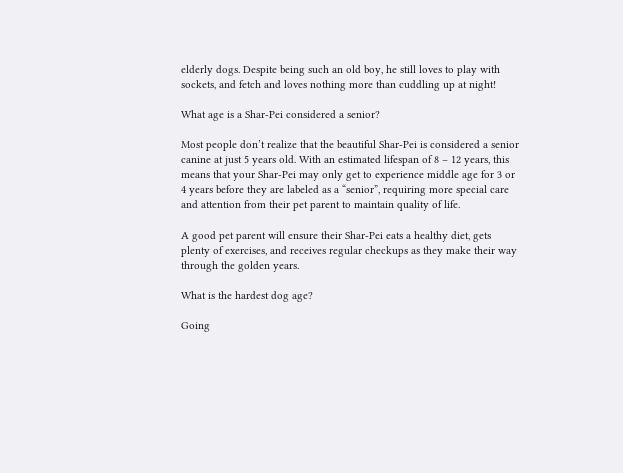elderly dogs. Despite being such an old boy, he still loves to play with sockets, and fetch and loves nothing more than cuddling up at night!

What age is a Shar-Pei considered a senior?

Most people don’t realize that the beautiful Shar-Pei is considered a senior canine at just 5 years old. With an estimated lifespan of 8 – 12 years, this means that your Shar-Pei may only get to experience middle age for 3 or 4 years before they are labeled as a “senior”, requiring more special care and attention from their pet parent to maintain quality of life.

A good pet parent will ensure their Shar-Pei eats a healthy diet, gets plenty of exercises, and receives regular checkups as they make their way through the golden years.

What is the hardest dog age?

Going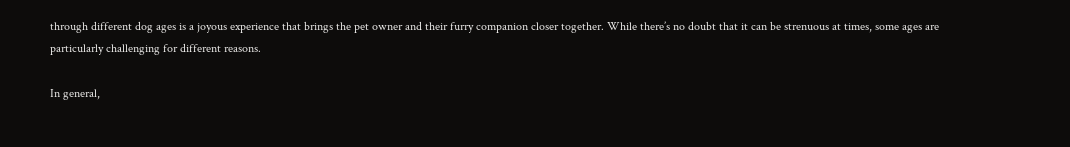through different dog ages is a joyous experience that brings the pet owner and their furry companion closer together. While there’s no doubt that it can be strenuous at times, some ages are particularly challenging for different reasons.

In general,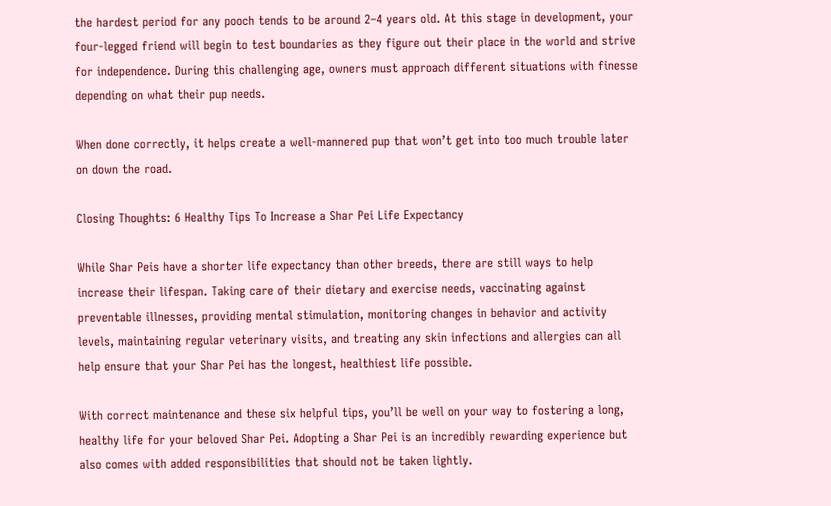the hardest period for any pooch tends to be around 2–4 years old. At this stage in development, your four-legged friend will begin to test boundaries as they figure out their place in the world and strive for independence. During this challenging age, owners must approach different situations with finesse depending on what their pup needs.

When done correctly, it helps create a well-mannered pup that won’t get into too much trouble later on down the road.

Closing Thoughts: 6 Healthy Tips To Increase a Shar Pei Life Expectancy

While Shar Peis have a shorter life expectancy than other breeds, there are still ways to help increase their lifespan. Taking care of their dietary and exercise needs, vaccinating against preventable illnesses, providing mental stimulation, monitoring changes in behavior and activity levels, maintaining regular veterinary visits, and treating any skin infections and allergies can all help ensure that your Shar Pei has the longest, healthiest life possible.

With correct maintenance and these six helpful tips, you’ll be well on your way to fostering a long, healthy life for your beloved Shar Pei. Adopting a Shar Pei is an incredibly rewarding experience but also comes with added responsibilities that should not be taken lightly.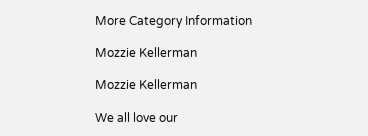More Category Information

Mozzie Kellerman

Mozzie Kellerman

We all love our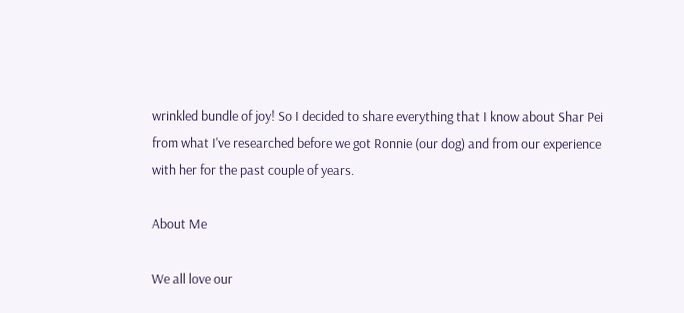wrinkled bundle of joy! So I decided to share everything that I know about Shar Pei from what I've researched before we got Ronnie (our dog) and from our experience with her for the past couple of years.

About Me

We all love our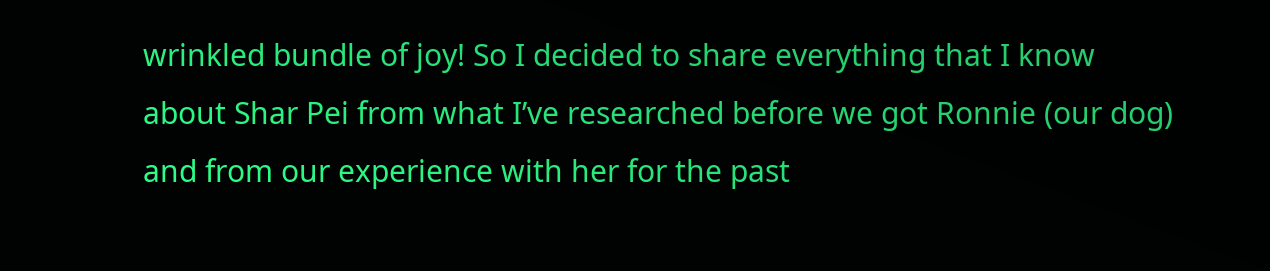wrinkled bundle of joy! So I decided to share everything that I know about Shar Pei from what I’ve researched before we got Ronnie (our dog) and from our experience with her for the past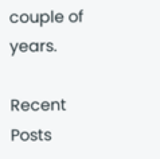couple of years.

Recent Posts